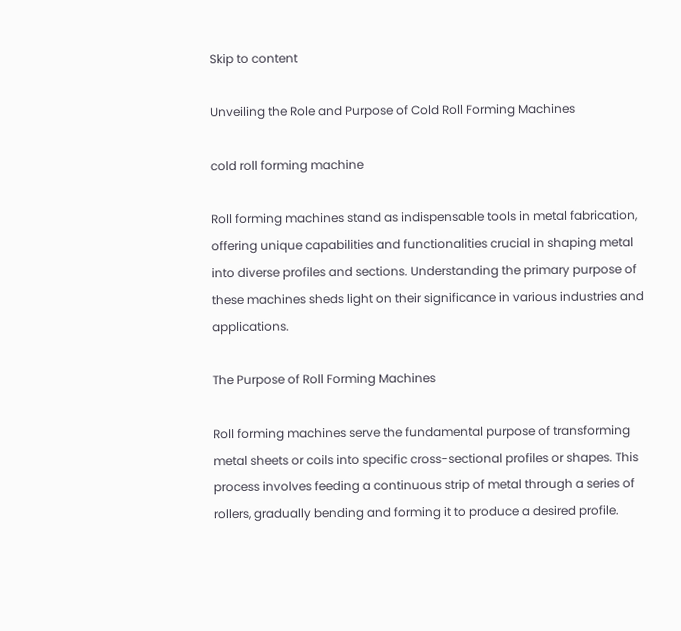Skip to content

Unveiling the Role and Purpose of Cold Roll Forming Machines

cold roll forming machine

Roll forming machines stand as indispensable tools in metal fabrication, offering unique capabilities and functionalities crucial in shaping metal into diverse profiles and sections. Understanding the primary purpose of these machines sheds light on their significance in various industries and applications.

The Purpose of Roll Forming Machines

Roll forming machines serve the fundamental purpose of transforming metal sheets or coils into specific cross-sectional profiles or shapes. This process involves feeding a continuous strip of metal through a series of rollers, gradually bending and forming it to produce a desired profile.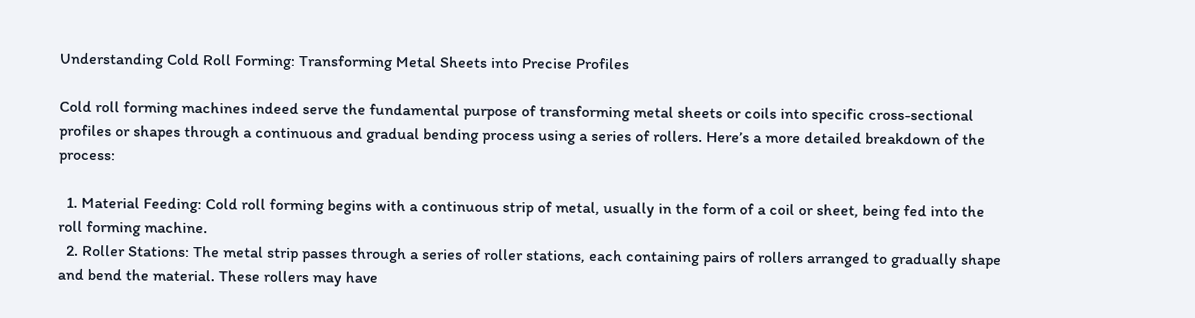Understanding Cold Roll Forming: Transforming Metal Sheets into Precise Profiles

Cold roll forming machines indeed serve the fundamental purpose of transforming metal sheets or coils into specific cross-sectional profiles or shapes through a continuous and gradual bending process using a series of rollers. Here’s a more detailed breakdown of the process:

  1. Material Feeding: Cold roll forming begins with a continuous strip of metal, usually in the form of a coil or sheet, being fed into the roll forming machine.
  2. Roller Stations: The metal strip passes through a series of roller stations, each containing pairs of rollers arranged to gradually shape and bend the material. These rollers may have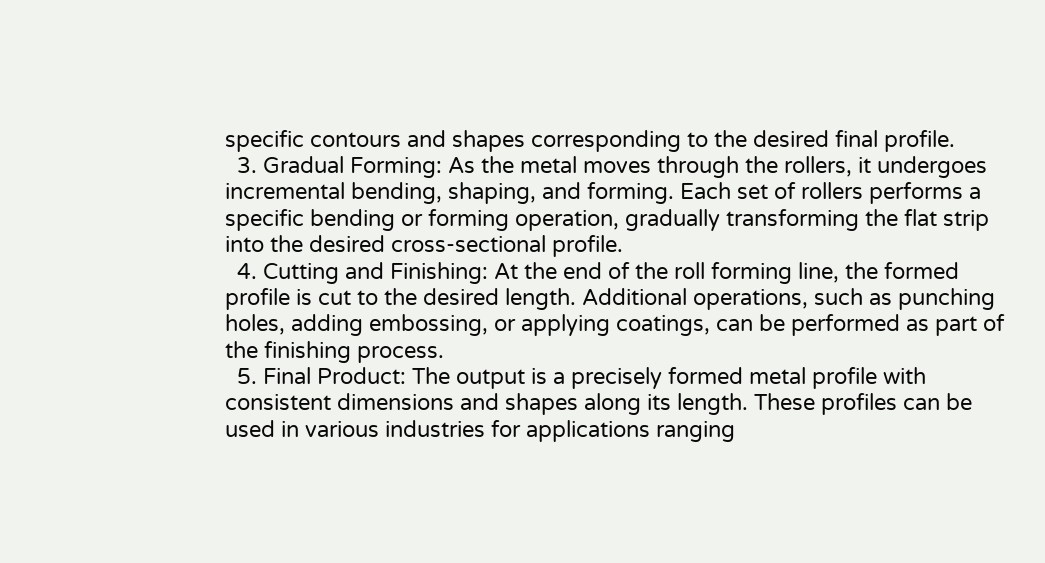specific contours and shapes corresponding to the desired final profile.
  3. Gradual Forming: As the metal moves through the rollers, it undergoes incremental bending, shaping, and forming. Each set of rollers performs a specific bending or forming operation, gradually transforming the flat strip into the desired cross-sectional profile.
  4. Cutting and Finishing: At the end of the roll forming line, the formed profile is cut to the desired length. Additional operations, such as punching holes, adding embossing, or applying coatings, can be performed as part of the finishing process.
  5. Final Product: The output is a precisely formed metal profile with consistent dimensions and shapes along its length. These profiles can be used in various industries for applications ranging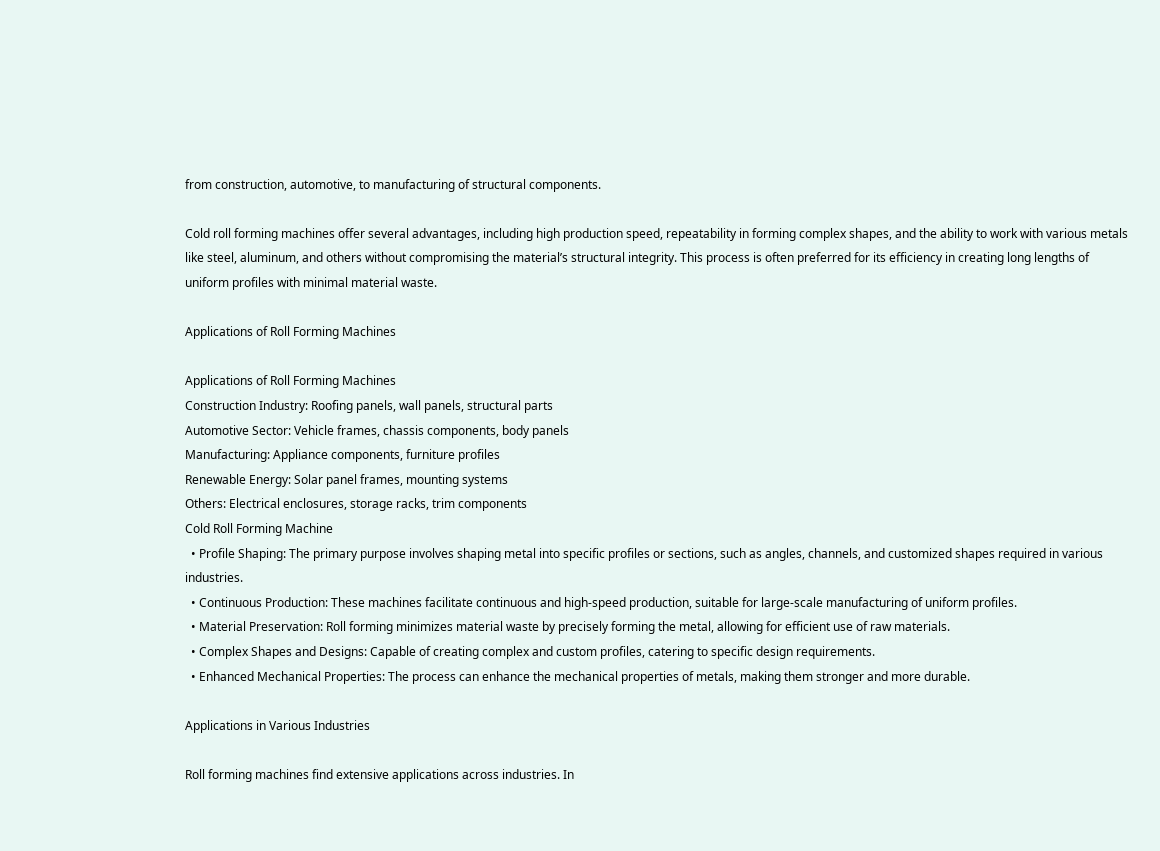from construction, automotive, to manufacturing of structural components.

Cold roll forming machines offer several advantages, including high production speed, repeatability in forming complex shapes, and the ability to work with various metals like steel, aluminum, and others without compromising the material’s structural integrity. This process is often preferred for its efficiency in creating long lengths of uniform profiles with minimal material waste.

Applications of Roll Forming Machines

Applications of Roll Forming Machines
Construction Industry: Roofing panels, wall panels, structural parts
Automotive Sector: Vehicle frames, chassis components, body panels
Manufacturing: Appliance components, furniture profiles
Renewable Energy: Solar panel frames, mounting systems
Others: Electrical enclosures, storage racks, trim components
Cold Roll Forming Machine
  • Profile Shaping: The primary purpose involves shaping metal into specific profiles or sections, such as angles, channels, and customized shapes required in various industries.
  • Continuous Production: These machines facilitate continuous and high-speed production, suitable for large-scale manufacturing of uniform profiles.
  • Material Preservation: Roll forming minimizes material waste by precisely forming the metal, allowing for efficient use of raw materials.
  • Complex Shapes and Designs: Capable of creating complex and custom profiles, catering to specific design requirements.
  • Enhanced Mechanical Properties: The process can enhance the mechanical properties of metals, making them stronger and more durable.

Applications in Various Industries

Roll forming machines find extensive applications across industries. In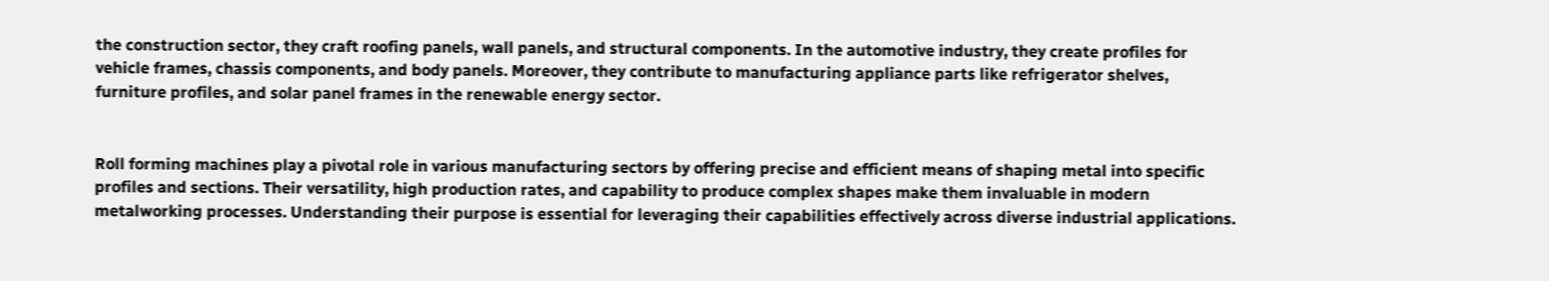the construction sector, they craft roofing panels, wall panels, and structural components. In the automotive industry, they create profiles for vehicle frames, chassis components, and body panels. Moreover, they contribute to manufacturing appliance parts like refrigerator shelves, furniture profiles, and solar panel frames in the renewable energy sector.


Roll forming machines play a pivotal role in various manufacturing sectors by offering precise and efficient means of shaping metal into specific profiles and sections. Their versatility, high production rates, and capability to produce complex shapes make them invaluable in modern metalworking processes. Understanding their purpose is essential for leveraging their capabilities effectively across diverse industrial applications.